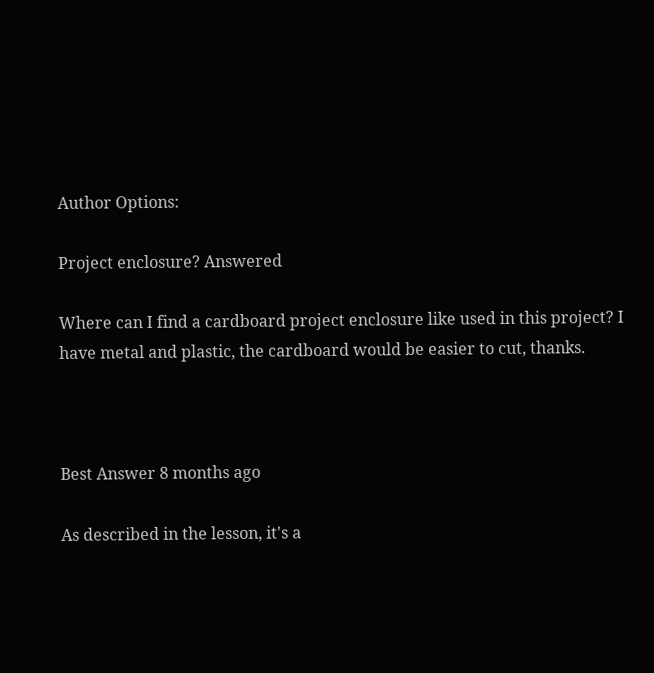Author Options:

Project enclosure? Answered

Where can I find a cardboard project enclosure like used in this project? I have metal and plastic, the cardboard would be easier to cut, thanks.



Best Answer 8 months ago

As described in the lesson, it's a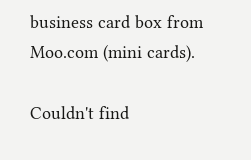business card box from Moo.com (mini cards).

Couldn't find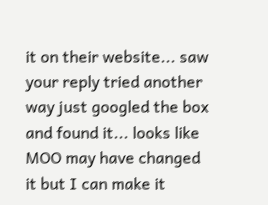it on their website... saw your reply tried another way just googled the box and found it... looks like MOO may have changed it but I can make it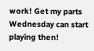work! Get my parts Wednesday can start playing then!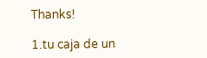Thanks!

1.tu caja de un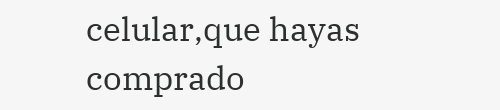celular,que hayas comprado